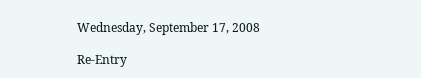Wednesday, September 17, 2008

Re-Entry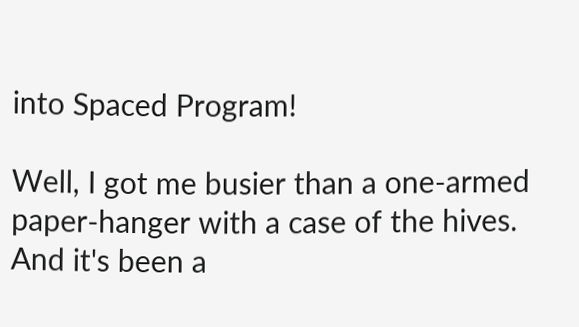into Spaced Program!

Well, I got me busier than a one-armed paper-hanger with a case of the hives. And it's been a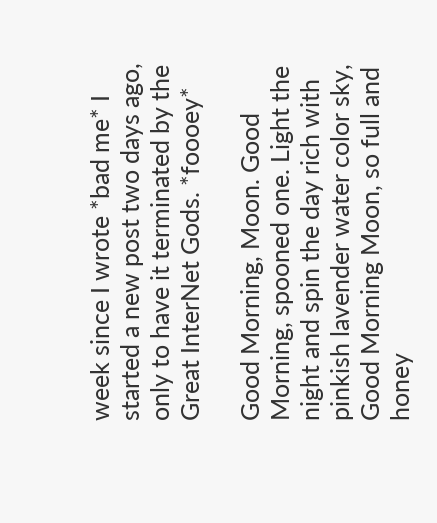week since I wrote *bad me* I started a new post two days ago, only to have it terminated by the Great InterNet Gods. *foooey*

Good Morning, Moon. Good Morning, spooned one. Light the night and spin the day rich with pinkish lavender water color sky, Good Morning Moon, so full and honey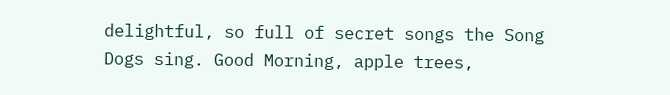delightful, so full of secret songs the Song Dogs sing. Good Morning, apple trees,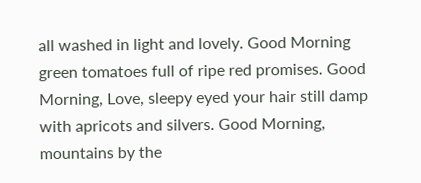all washed in light and lovely. Good Morning green tomatoes full of ripe red promises. Good Morning, Love, sleepy eyed your hair still damp with apricots and silvers. Good Morning, mountains by the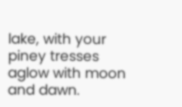lake, with your piney tresses aglow with moon and dawn.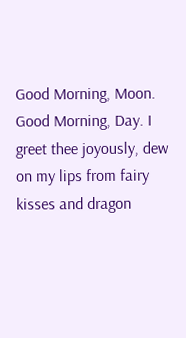Good Morning, Moon. Good Morning, Day. I greet thee joyously, dew on my lips from fairy kisses and dragon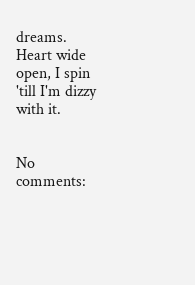dreams. Heart wide open, I spin 'till I'm dizzy with it.


No comments: